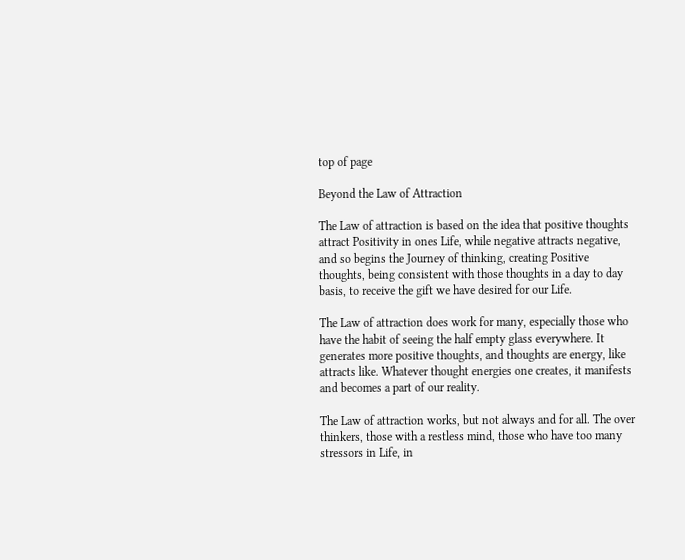top of page

Beyond the Law of Attraction

The Law of attraction is based on the idea that positive thoughts attract Positivity in ones Life, while negative attracts negative, and so begins the Journey of thinking, creating Positive thoughts, being consistent with those thoughts in a day to day basis, to receive the gift we have desired for our Life.

The Law of attraction does work for many, especially those who have the habit of seeing the half empty glass everywhere. It generates more positive thoughts, and thoughts are energy, like attracts like. Whatever thought energies one creates, it manifests and becomes a part of our reality.

The Law of attraction works, but not always and for all. The over thinkers, those with a restless mind, those who have too many stressors in Life, in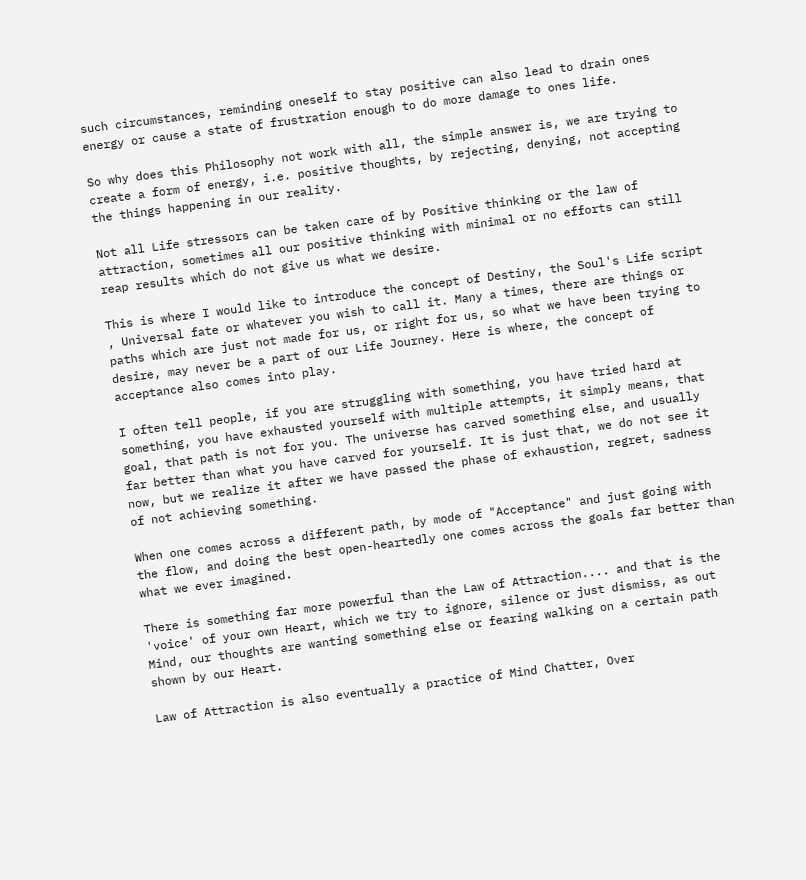such circumstances, reminding oneself to stay positive can also lead to drain ones energy or cause a state of frustration enough to do more damage to ones life.

So why does this Philosophy not work with all, the simple answer is, we are trying to create a form of energy, i.e. positive thoughts, by rejecting, denying, not accepting the things happening in our reality.

Not all Life stressors can be taken care of by Positive thinking or the law of attraction, sometimes all our positive thinking with minimal or no efforts can still reap results which do not give us what we desire.

This is where I would like to introduce the concept of Destiny, the Soul's Life script , Universal fate or whatever you wish to call it. Many a times, there are things or paths which are just not made for us, or right for us, so what we have been trying to desire, may never be a part of our Life Journey. Here is where, the concept of acceptance also comes into play.

I often tell people, if you are struggling with something, you have tried hard at something, you have exhausted yourself with multiple attempts, it simply means, that goal, that path is not for you. The universe has carved something else, and usually far better than what you have carved for yourself. It is just that, we do not see it now, but we realize it after we have passed the phase of exhaustion, regret, sadness of not achieving something.

When one comes across a different path, by mode of "Acceptance" and just going with the flow, and doing the best open-heartedly one comes across the goals far better than what we ever imagined.

There is something far more powerful than the Law of Attraction.... and that is the 'voice' of your own Heart, which we try to ignore, silence or just dismiss, as out Mind, our thoughts are wanting something else or fearing walking on a certain path shown by our Heart.

Law of Attraction is also eventually a practice of Mind Chatter, Over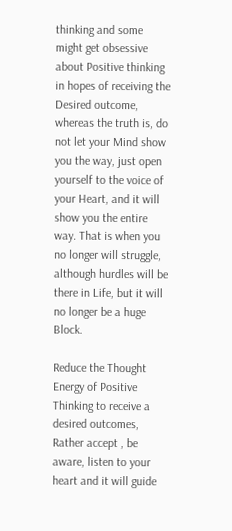thinking and some might get obsessive about Positive thinking in hopes of receiving the Desired outcome, whereas the truth is, do not let your Mind show you the way, just open yourself to the voice of your Heart, and it will show you the entire way. That is when you no longer will struggle, although hurdles will be there in Life, but it will no longer be a huge Block.

Reduce the Thought Energy of Positive Thinking to receive a desired outcomes, Rather accept , be aware, listen to your heart and it will guide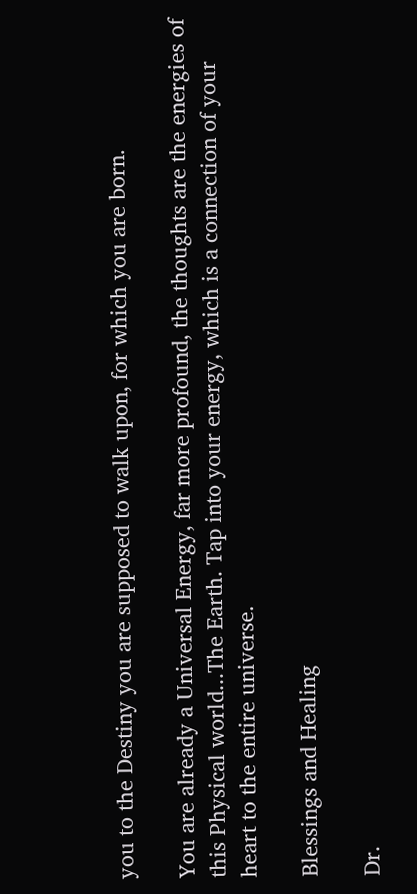you to the Destiny you are supposed to walk upon, for which you are born.

You are already a Universal Energy, far more profound, the thoughts are the energies of this Physical world...The Earth. Tap into your energy, which is a connection of your heart to the entire universe.

Blessings and Healing

Dr.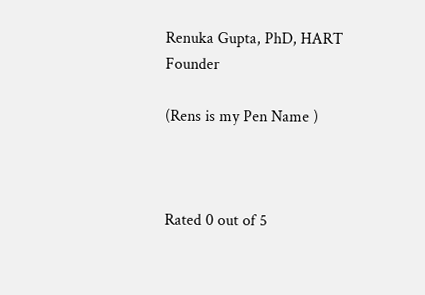Renuka Gupta, PhD, HART Founder

(Rens is my Pen Name )



Rated 0 out of 5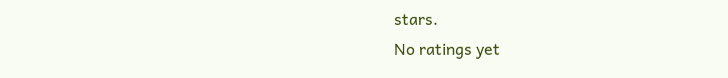stars.
No ratings yet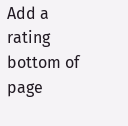Add a rating
bottom of page